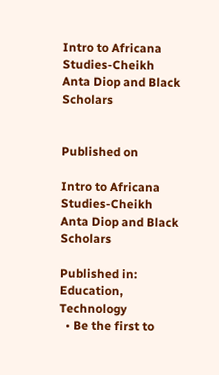Intro to Africana Studies-Cheikh Anta Diop and Black Scholars


Published on

Intro to Africana Studies-Cheikh Anta Diop and Black Scholars

Published in: Education, Technology
  • Be the first to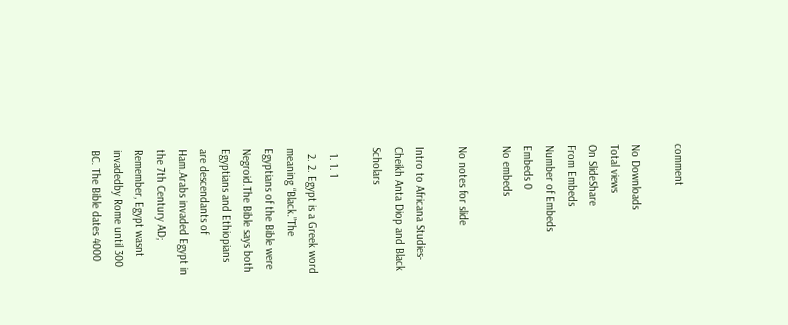comment

No Downloads
Total views
On SlideShare
From Embeds
Number of Embeds
Embeds 0
No embeds

No notes for slide

Intro to Africana Studies-Cheikh Anta Diop and Black Scholars

  1. 1. 1
  2. 2. Egypt is a Greek word meaning “Black.”The Egyptians of the Bible were Negroid.The Bible says both Egyptians and Ethiopians are descendants of Ham.Arabs invaded Egypt in the 7th Century AD; Remember, Egypt wasnt invadedby Rome until 300 BC. The Bible dates 4000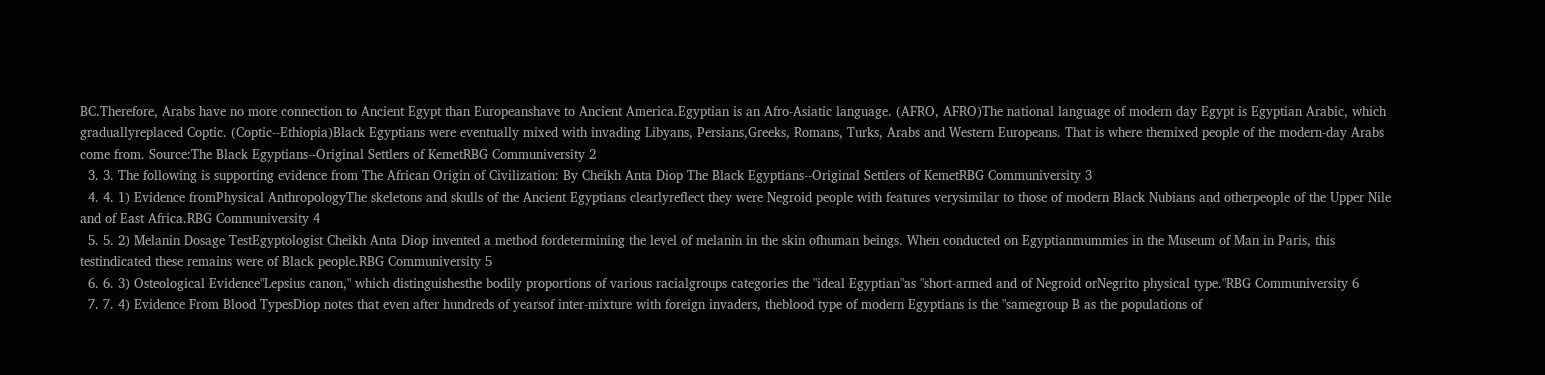BC.Therefore, Arabs have no more connection to Ancient Egypt than Europeanshave to Ancient America.Egyptian is an Afro-Asiatic language. (AFRO, AFRO)The national language of modern day Egypt is Egyptian Arabic, which graduallyreplaced Coptic. (Coptic--Ethiopia)Black Egyptians were eventually mixed with invading Libyans, Persians,Greeks, Romans, Turks, Arabs and Western Europeans. That is where themixed people of the modern-day Arabs come from. Source:The Black Egyptians--Original Settlers of KemetRBG Communiversity 2
  3. 3. The following is supporting evidence from The African Origin of Civilization: By Cheikh Anta Diop The Black Egyptians--Original Settlers of KemetRBG Communiversity 3
  4. 4. 1) Evidence fromPhysical AnthropologyThe skeletons and skulls of the Ancient Egyptians clearlyreflect they were Negroid people with features verysimilar to those of modern Black Nubians and otherpeople of the Upper Nile and of East Africa.RBG Communiversity 4
  5. 5. 2) Melanin Dosage TestEgyptologist Cheikh Anta Diop invented a method fordetermining the level of melanin in the skin ofhuman beings. When conducted on Egyptianmummies in the Museum of Man in Paris, this testindicated these remains were of Black people.RBG Communiversity 5
  6. 6. 3) Osteological Evidence"Lepsius canon," which distinguishesthe bodily proportions of various racialgroups categories the "ideal Egyptian"as "short-armed and of Negroid orNegrito physical type."RBG Communiversity 6
  7. 7. 4) Evidence From Blood TypesDiop notes that even after hundreds of yearsof inter-mixture with foreign invaders, theblood type of modern Egyptians is the "samegroup B as the populations of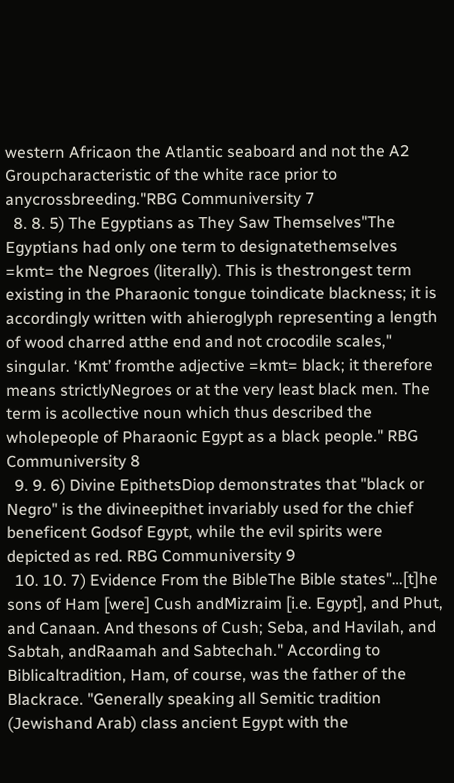western Africaon the Atlantic seaboard and not the A2 Groupcharacteristic of the white race prior to anycrossbreeding."RBG Communiversity 7
  8. 8. 5) The Egyptians as They Saw Themselves"The Egyptians had only one term to designatethemselves =kmt= the Negroes (literally). This is thestrongest term existing in the Pharaonic tongue toindicate blackness; it is accordingly written with ahieroglyph representing a length of wood charred atthe end and not crocodile scales," singular. ‘Kmt’ fromthe adjective =kmt= black; it therefore means strictlyNegroes or at the very least black men. The term is acollective noun which thus described the wholepeople of Pharaonic Egypt as a black people." RBG Communiversity 8
  9. 9. 6) Divine EpithetsDiop demonstrates that "black or Negro" is the divineepithet invariably used for the chief beneficent Godsof Egypt, while the evil spirits were depicted as red. RBG Communiversity 9
  10. 10. 7) Evidence From the BibleThe Bible states"…[t]he sons of Ham [were] Cush andMizraim [i.e. Egypt], and Phut, and Canaan. And thesons of Cush; Seba, and Havilah, and Sabtah, andRaamah and Sabtechah." According to Biblicaltradition, Ham, of course, was the father of the Blackrace. "Generally speaking all Semitic tradition (Jewishand Arab) class ancient Egypt with the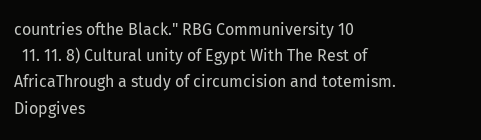countries ofthe Black." RBG Communiversity 10
  11. 11. 8) Cultural unity of Egypt With The Rest of AfricaThrough a study of circumcision and totemism. Diopgives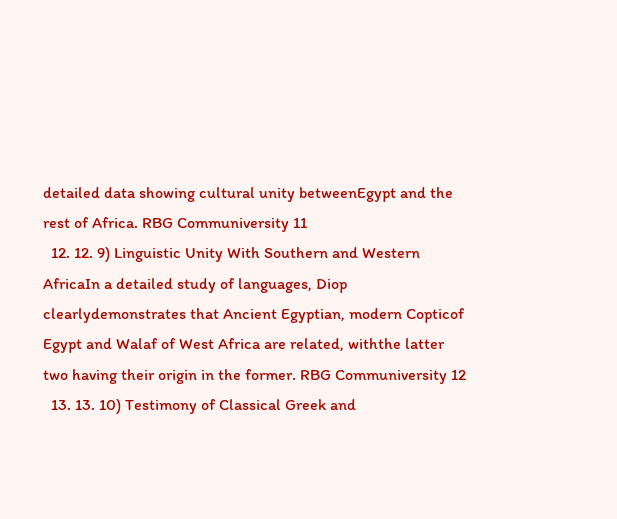detailed data showing cultural unity betweenEgypt and the rest of Africa. RBG Communiversity 11
  12. 12. 9) Linguistic Unity With Southern and Western AfricaIn a detailed study of languages, Diop clearlydemonstrates that Ancient Egyptian, modern Copticof Egypt and Walaf of West Africa are related, withthe latter two having their origin in the former. RBG Communiversity 12
  13. 13. 10) Testimony of Classical Greek and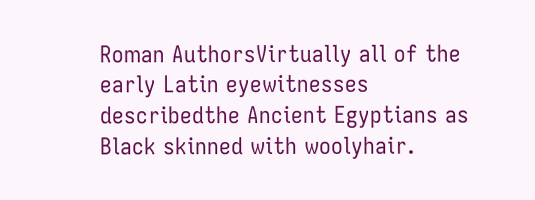Roman AuthorsVirtually all of the early Latin eyewitnesses describedthe Ancient Egyptians as Black skinned with woolyhair.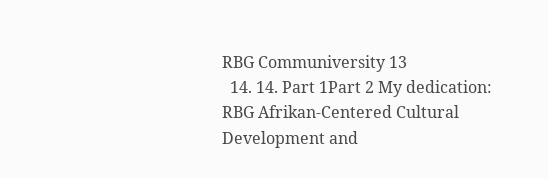RBG Communiversity 13
  14. 14. Part 1Part 2 My dedication: RBG Afrikan-Centered Cultural Development and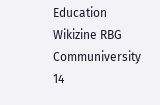Education Wikizine RBG Communiversity 14